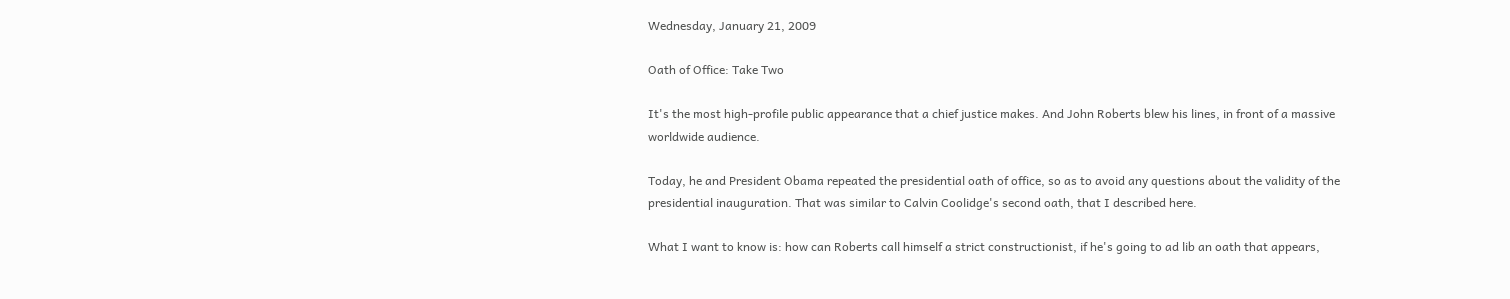Wednesday, January 21, 2009

Oath of Office: Take Two

It's the most high-profile public appearance that a chief justice makes. And John Roberts blew his lines, in front of a massive worldwide audience.

Today, he and President Obama repeated the presidential oath of office, so as to avoid any questions about the validity of the presidential inauguration. That was similar to Calvin Coolidge's second oath, that I described here.

What I want to know is: how can Roberts call himself a strict constructionist, if he's going to ad lib an oath that appears,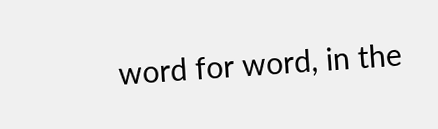word for word, in the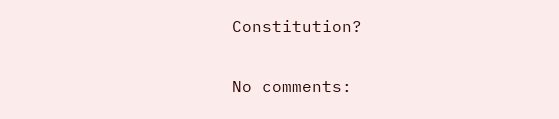Constitution?

No comments: